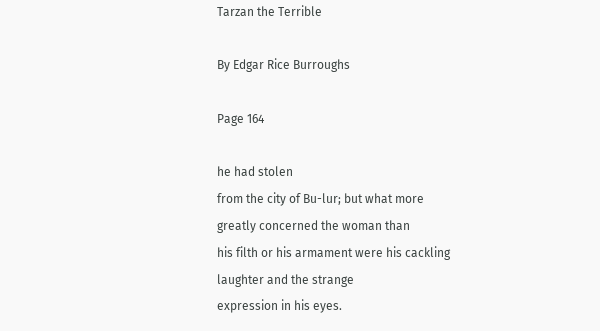Tarzan the Terrible

By Edgar Rice Burroughs

Page 164

he had stolen
from the city of Bu-lur; but what more greatly concerned the woman than
his filth or his armament were his cackling laughter and the strange
expression in his eyes.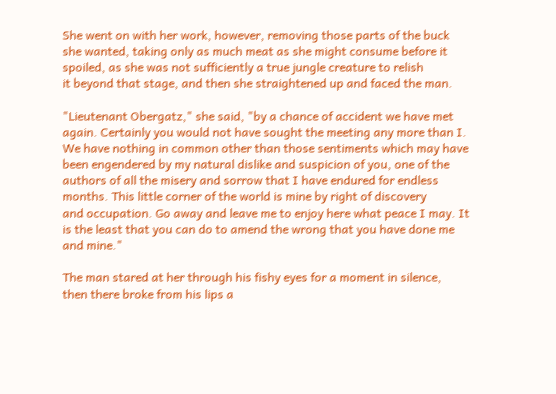She went on with her work, however, removing those parts of the buck
she wanted, taking only as much meat as she might consume before it
spoiled, as she was not sufficiently a true jungle creature to relish
it beyond that stage, and then she straightened up and faced the man.

"Lieutenant Obergatz," she said, "by a chance of accident we have met
again. Certainly you would not have sought the meeting any more than I.
We have nothing in common other than those sentiments which may have
been engendered by my natural dislike and suspicion of you, one of the
authors of all the misery and sorrow that I have endured for endless
months. This little corner of the world is mine by right of discovery
and occupation. Go away and leave me to enjoy here what peace I may. It
is the least that you can do to amend the wrong that you have done me
and mine."

The man stared at her through his fishy eyes for a moment in silence,
then there broke from his lips a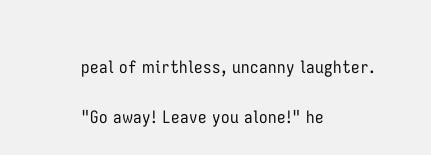peal of mirthless, uncanny laughter.

"Go away! Leave you alone!" he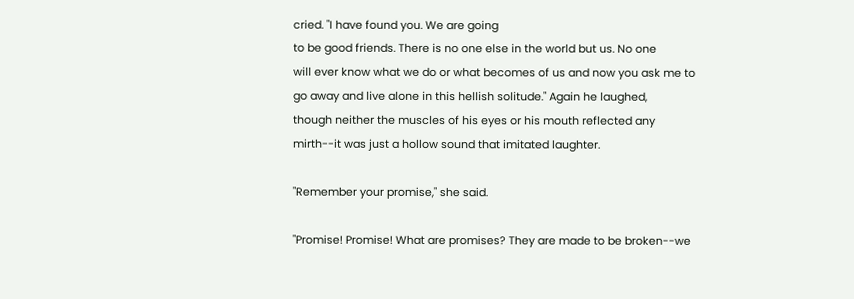cried. "I have found you. We are going
to be good friends. There is no one else in the world but us. No one
will ever know what we do or what becomes of us and now you ask me to
go away and live alone in this hellish solitude." Again he laughed,
though neither the muscles of his eyes or his mouth reflected any
mirth--it was just a hollow sound that imitated laughter.

"Remember your promise," she said.

"Promise! Promise! What are promises? They are made to be broken--we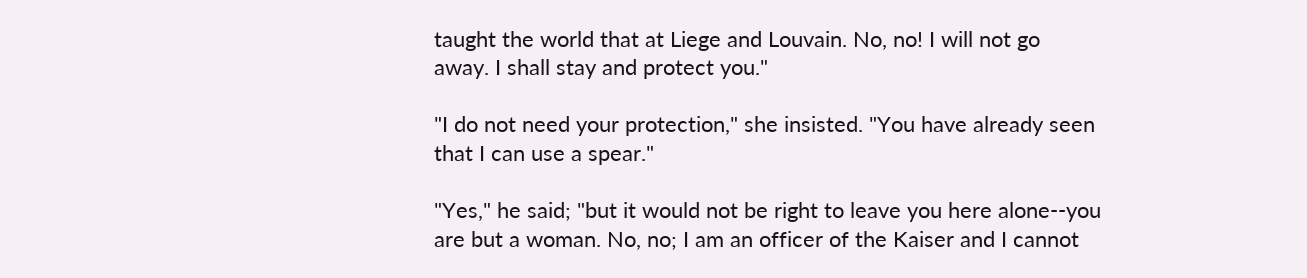taught the world that at Liege and Louvain. No, no! I will not go
away. I shall stay and protect you."

"I do not need your protection," she insisted. "You have already seen
that I can use a spear."

"Yes," he said; "but it would not be right to leave you here alone--you
are but a woman. No, no; I am an officer of the Kaiser and I cannot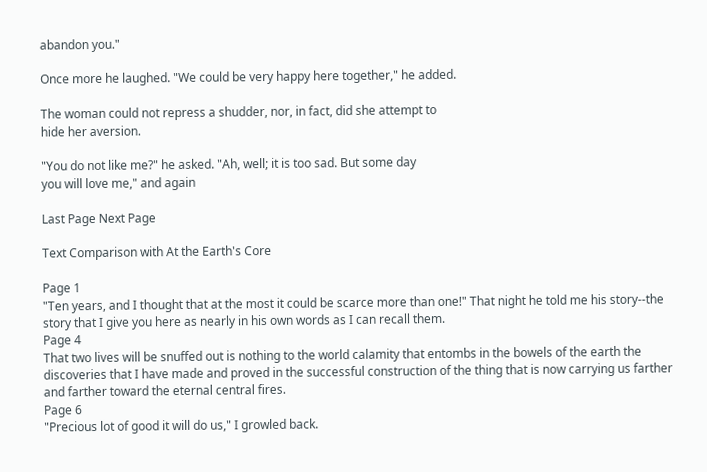abandon you."

Once more he laughed. "We could be very happy here together," he added.

The woman could not repress a shudder, nor, in fact, did she attempt to
hide her aversion.

"You do not like me?" he asked. "Ah, well; it is too sad. But some day
you will love me," and again

Last Page Next Page

Text Comparison with At the Earth's Core

Page 1
"Ten years, and I thought that at the most it could be scarce more than one!" That night he told me his story--the story that I give you here as nearly in his own words as I can recall them.
Page 4
That two lives will be snuffed out is nothing to the world calamity that entombs in the bowels of the earth the discoveries that I have made and proved in the successful construction of the thing that is now carrying us farther and farther toward the eternal central fires.
Page 6
"Precious lot of good it will do us," I growled back.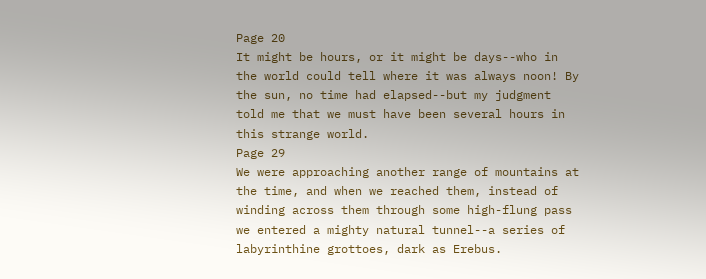Page 20
It might be hours, or it might be days--who in the world could tell where it was always noon! By the sun, no time had elapsed--but my judgment told me that we must have been several hours in this strange world.
Page 29
We were approaching another range of mountains at the time, and when we reached them, instead of winding across them through some high-flung pass we entered a mighty natural tunnel--a series of labyrinthine grottoes, dark as Erebus.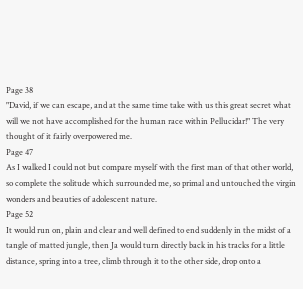Page 38
"David, if we can escape, and at the same time take with us this great secret what will we not have accomplished for the human race within Pellucidar!" The very thought of it fairly overpowered me.
Page 47
As I walked I could not but compare myself with the first man of that other world, so complete the solitude which surrounded me, so primal and untouched the virgin wonders and beauties of adolescent nature.
Page 52
It would run on, plain and clear and well defined to end suddenly in the midst of a tangle of matted jungle, then Ja would turn directly back in his tracks for a little distance, spring into a tree, climb through it to the other side, drop onto a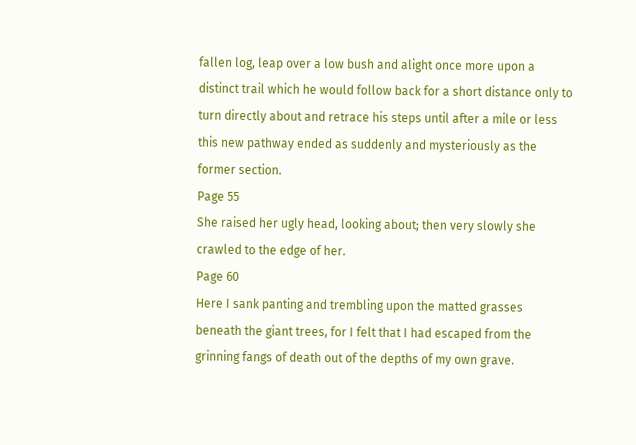fallen log, leap over a low bush and alight once more upon a distinct trail which he would follow back for a short distance only to turn directly about and retrace his steps until after a mile or less this new pathway ended as suddenly and mysteriously as the former section.
Page 55
She raised her ugly head, looking about; then very slowly she crawled to the edge of her.
Page 60
Here I sank panting and trembling upon the matted grasses beneath the giant trees, for I felt that I had escaped from the grinning fangs of death out of the depths of my own grave.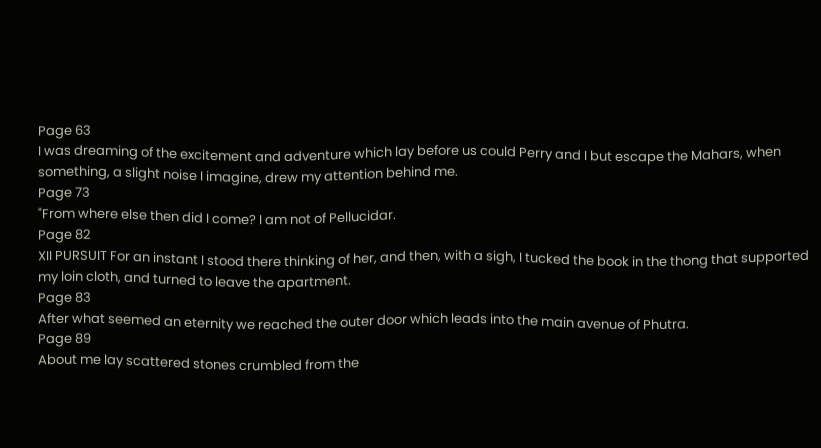Page 63
I was dreaming of the excitement and adventure which lay before us could Perry and I but escape the Mahars, when something, a slight noise I imagine, drew my attention behind me.
Page 73
"From where else then did I come? I am not of Pellucidar.
Page 82
XII PURSUIT For an instant I stood there thinking of her, and then, with a sigh, I tucked the book in the thong that supported my loin cloth, and turned to leave the apartment.
Page 83
After what seemed an eternity we reached the outer door which leads into the main avenue of Phutra.
Page 89
About me lay scattered stones crumbled from the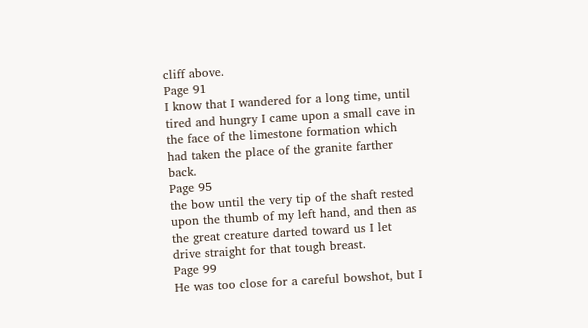cliff above.
Page 91
I know that I wandered for a long time, until tired and hungry I came upon a small cave in the face of the limestone formation which had taken the place of the granite farther back.
Page 95
the bow until the very tip of the shaft rested upon the thumb of my left hand, and then as the great creature darted toward us I let drive straight for that tough breast.
Page 99
He was too close for a careful bowshot, but I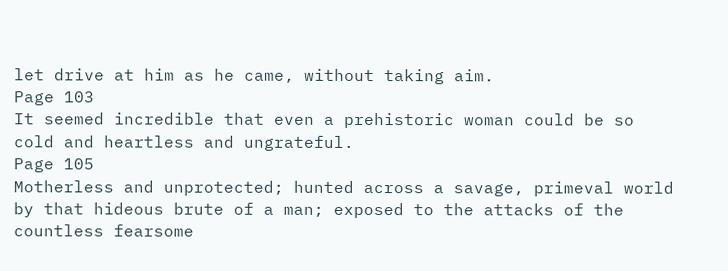let drive at him as he came, without taking aim.
Page 103
It seemed incredible that even a prehistoric woman could be so cold and heartless and ungrateful.
Page 105
Motherless and unprotected; hunted across a savage, primeval world by that hideous brute of a man; exposed to the attacks of the countless fearsome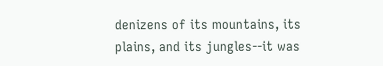denizens of its mountains, its plains, and its jungles--it was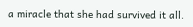a miracle that she had survived it all.